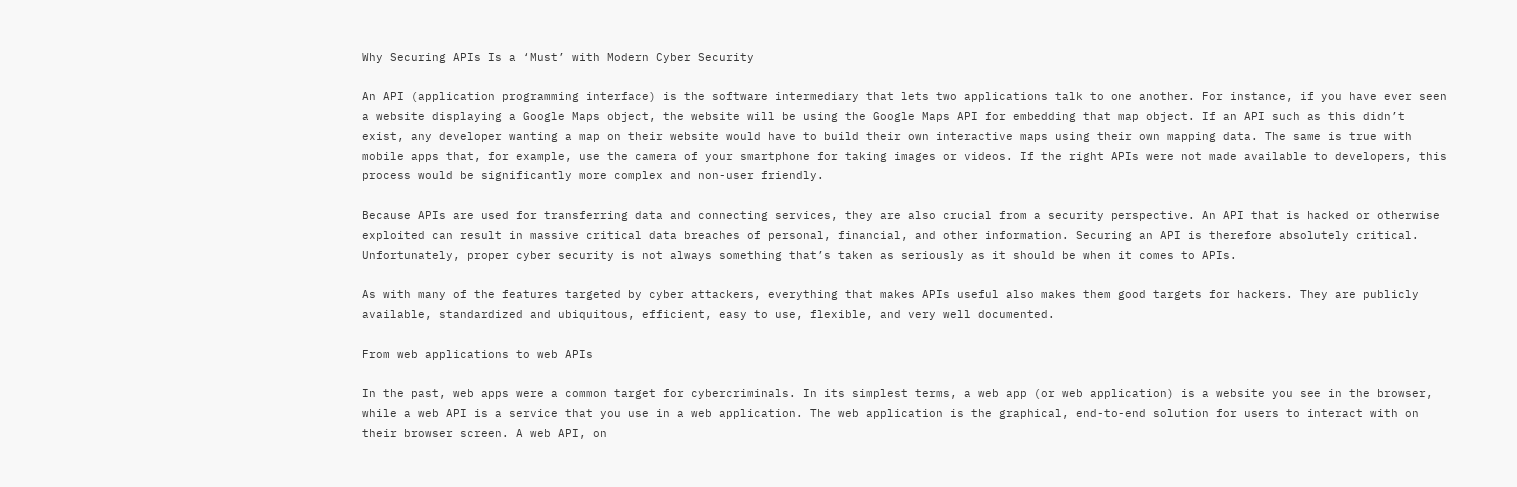Why Securing APIs Is a ‘Must’ with Modern Cyber Security

An API (application programming interface) is the software intermediary that lets two applications talk to one another. For instance, if you have ever seen a website displaying a Google Maps object, the website will be using the Google Maps API for embedding that map object. If an API such as this didn’t exist, any developer wanting a map on their website would have to build their own interactive maps using their own mapping data. The same is true with mobile apps that, for example, use the camera of your smartphone for taking images or videos. If the right APIs were not made available to developers, this process would be significantly more complex and non-user friendly.

Because APIs are used for transferring data and connecting services, they are also crucial from a security perspective. An API that is hacked or otherwise exploited can result in massive critical data breaches of personal, financial, and other information. Securing an API is therefore absolutely critical. Unfortunately, proper cyber security is not always something that’s taken as seriously as it should be when it comes to APIs.

As with many of the features targeted by cyber attackers, everything that makes APIs useful also makes them good targets for hackers. They are publicly available, standardized and ubiquitous, efficient, easy to use, flexible, and very well documented.

From web applications to web APIs

In the past, web apps were a common target for cybercriminals. In its simplest terms, a web app (or web application) is a website you see in the browser, while a web API is a service that you use in a web application. The web application is the graphical, end-to-end solution for users to interact with on their browser screen. A web API, on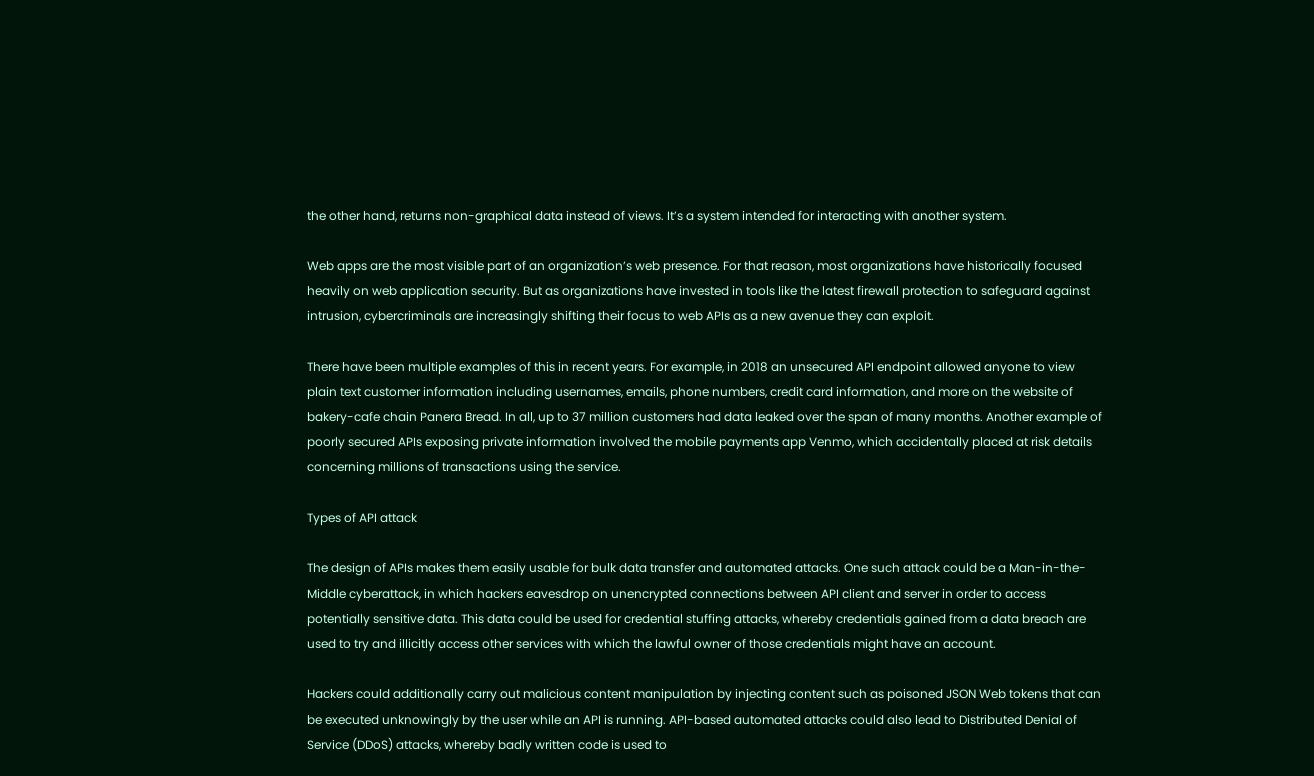the other hand, returns non-graphical data instead of views. It’s a system intended for interacting with another system.

Web apps are the most visible part of an organization’s web presence. For that reason, most organizations have historically focused heavily on web application security. But as organizations have invested in tools like the latest firewall protection to safeguard against intrusion, cybercriminals are increasingly shifting their focus to web APIs as a new avenue they can exploit.

There have been multiple examples of this in recent years. For example, in 2018 an unsecured API endpoint allowed anyone to view plain text customer information including usernames, emails, phone numbers, credit card information, and more on the website of bakery-cafe chain Panera Bread. In all, up to 37 million customers had data leaked over the span of many months. Another example of poorly secured APIs exposing private information involved the mobile payments app Venmo, which accidentally placed at risk details concerning millions of transactions using the service.

Types of API attack

The design of APIs makes them easily usable for bulk data transfer and automated attacks. One such attack could be a Man-in-the-Middle cyberattack, in which hackers eavesdrop on unencrypted connections between API client and server in order to access potentially sensitive data. This data could be used for credential stuffing attacks, whereby credentials gained from a data breach are used to try and illicitly access other services with which the lawful owner of those credentials might have an account.

Hackers could additionally carry out malicious content manipulation by injecting content such as poisoned JSON Web tokens that can be executed unknowingly by the user while an API is running. API-based automated attacks could also lead to Distributed Denial of Service (DDoS) attacks, whereby badly written code is used to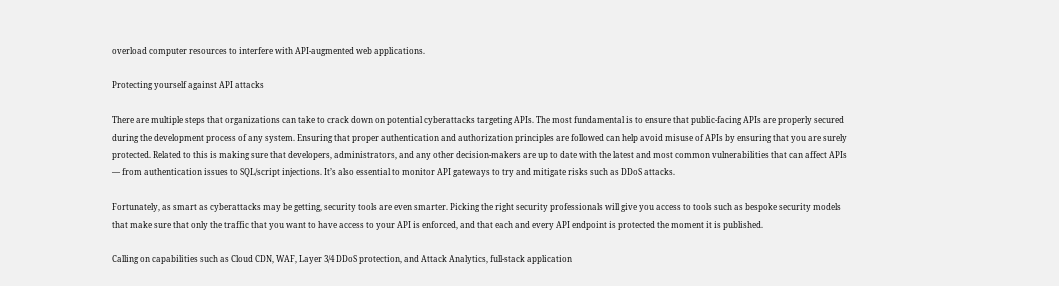overload computer resources to interfere with API-augmented web applications.

Protecting yourself against API attacks

There are multiple steps that organizations can take to crack down on potential cyberattacks targeting APIs. The most fundamental is to ensure that public-facing APIs are properly secured during the development process of any system. Ensuring that proper authentication and authorization principles are followed can help avoid misuse of APIs by ensuring that you are surely protected. Related to this is making sure that developers, administrators, and any other decision-makers are up to date with the latest and most common vulnerabilities that can affect APIs — from authentication issues to SQL/script injections. It’s also essential to monitor API gateways to try and mitigate risks such as DDoS attacks.

Fortunately, as smart as cyberattacks may be getting, security tools are even smarter. Picking the right security professionals will give you access to tools such as bespoke security models that make sure that only the traffic that you want to have access to your API is enforced, and that each and every API endpoint is protected the moment it is published.

Calling on capabilities such as Cloud CDN, WAF, Layer 3/4 DDoS protection, and Attack Analytics, full-stack application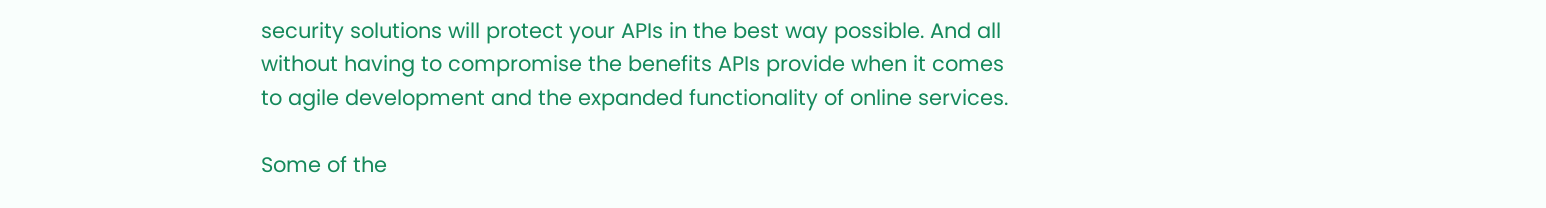security solutions will protect your APIs in the best way possible. And all without having to compromise the benefits APIs provide when it comes to agile development and the expanded functionality of online services.

Some of the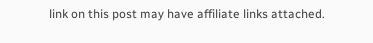link on this post may have affiliate links attached.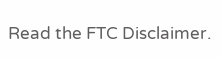Read the FTC Disclaimer.